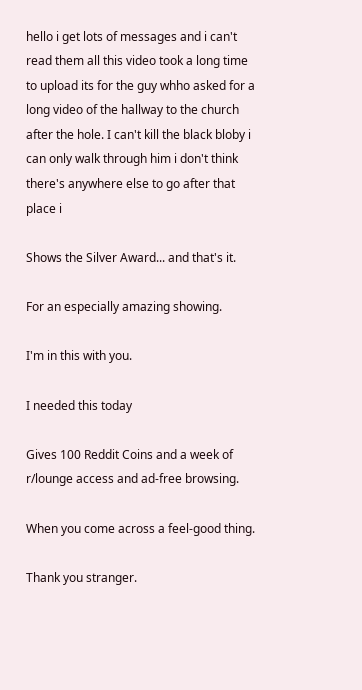hello i get lots of messages and i can't read them all this video took a long time to upload its for the guy whho asked for a long video of the hallway to the church after the hole. I can't kill the black bloby i can only walk through him i don't think there's anywhere else to go after that place i

Shows the Silver Award... and that's it.

For an especially amazing showing.

I'm in this with you.

I needed this today

Gives 100 Reddit Coins and a week of r/lounge access and ad-free browsing.

When you come across a feel-good thing.

Thank you stranger.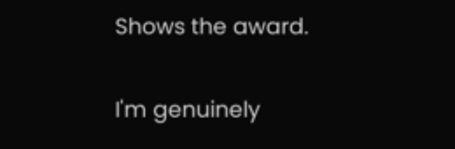Shows the award.

I'm genuinely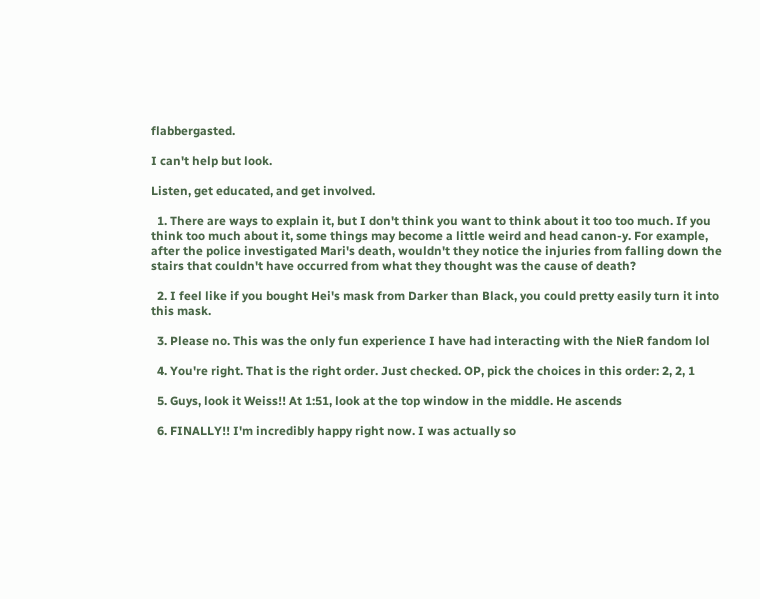flabbergasted.

I can't help but look.

Listen, get educated, and get involved.

  1. There are ways to explain it, but I don't think you want to think about it too too much. If you think too much about it, some things may become a little weird and head canon-y. For example, after the police investigated Mari's death, wouldn't they notice the injuries from falling down the stairs that couldn't have occurred from what they thought was the cause of death?

  2. I feel like if you bought Hei's mask from Darker than Black, you could pretty easily turn it into this mask.

  3. Please no. This was the only fun experience I have had interacting with the NieR fandom lol

  4. You're right. That is the right order. Just checked. OP, pick the choices in this order: 2, 2, 1

  5. Guys, look it Weiss!! At 1:51, look at the top window in the middle. He ascends

  6. FINALLY!! I'm incredibly happy right now. I was actually so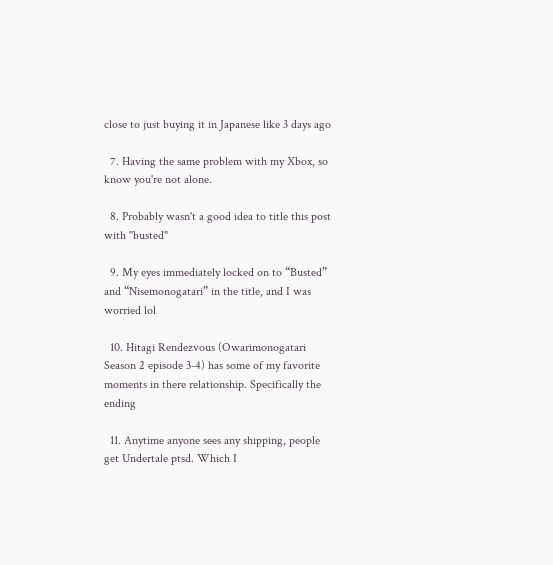close to just buying it in Japanese like 3 days ago

  7. Having the same problem with my Xbox, so know you're not alone.

  8. Probably wasn't a good idea to title this post with "busted"

  9. My eyes immediately locked on to “Busted” and “Nisemonogatari” in the title, and I was worried lol

  10. Hitagi Rendezvous (Owarimonogatari Season 2 episode 3-4) has some of my favorite moments in there relationship. Specifically the ending

  11. Anytime anyone sees any shipping, people get Undertale ptsd. Which I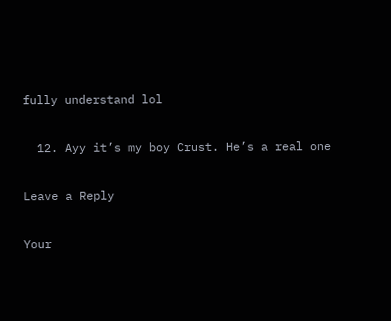fully understand lol

  12. Ayy it’s my boy Crust. He’s a real one

Leave a Reply

Your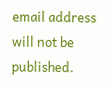email address will not be published.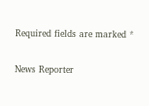Required fields are marked *

News Reporter